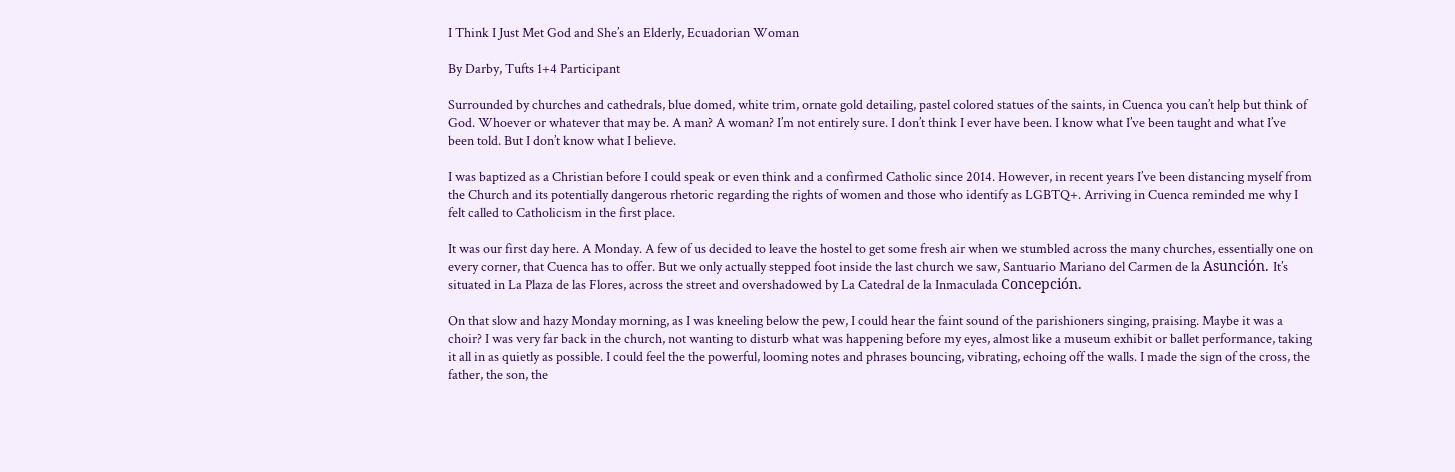I Think I Just Met God and She’s an Elderly, Ecuadorian Woman

By Darby, Tufts 1+4 Participant

Surrounded by churches and cathedrals, blue domed, white trim, ornate gold detailing, pastel colored statues of the saints, in Cuenca you can’t help but think of God. Whoever or whatever that may be. A man? A woman? I’m not entirely sure. I don’t think I ever have been. I know what I’ve been taught and what I’ve been told. But I don’t know what I believe.

I was baptized as a Christian before I could speak or even think and a confirmed Catholic since 2014. However, in recent years I’ve been distancing myself from the Church and its potentially dangerous rhetoric regarding the rights of women and those who identify as LGBTQ+. Arriving in Cuenca reminded me why I felt called to Catholicism in the first place.

It was our first day here. A Monday. A few of us decided to leave the hostel to get some fresh air when we stumbled across the many churches, essentially one on every corner, that Cuenca has to offer. But we only actually stepped foot inside the last church we saw, Santuario Mariano del Carmen de la Asunción. It’s situated in La Plaza de las Flores, across the street and overshadowed by La Catedral de la Inmaculada Concepción.

On that slow and hazy Monday morning, as I was kneeling below the pew, I could hear the faint sound of the parishioners singing, praising. Maybe it was a choir? I was very far back in the church, not wanting to disturb what was happening before my eyes, almost like a museum exhibit or ballet performance, taking it all in as quietly as possible. I could feel the the powerful, looming notes and phrases bouncing, vibrating, echoing off the walls. I made the sign of the cross, the father, the son, the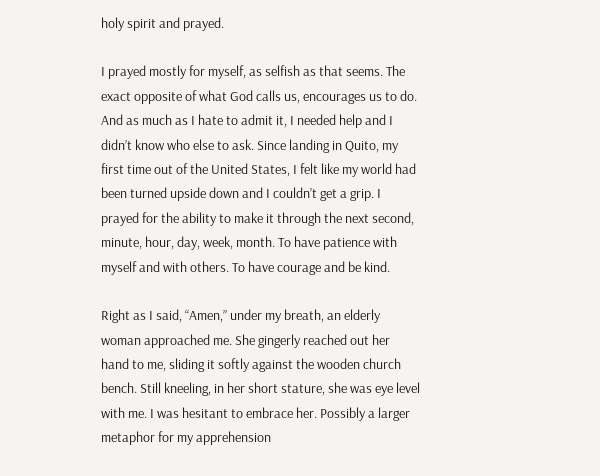holy spirit and prayed.

I prayed mostly for myself, as selfish as that seems. The exact opposite of what God calls us, encourages us to do. And as much as I hate to admit it, I needed help and I didn’t know who else to ask. Since landing in Quito, my first time out of the United States, I felt like my world had been turned upside down and I couldn’t get a grip. I prayed for the ability to make it through the next second, minute, hour, day, week, month. To have patience with myself and with others. To have courage and be kind.

Right as I said, “Amen,” under my breath, an elderly woman approached me. She gingerly reached out her hand to me, sliding it softly against the wooden church bench. Still kneeling, in her short stature, she was eye level with me. I was hesitant to embrace her. Possibly a larger metaphor for my apprehension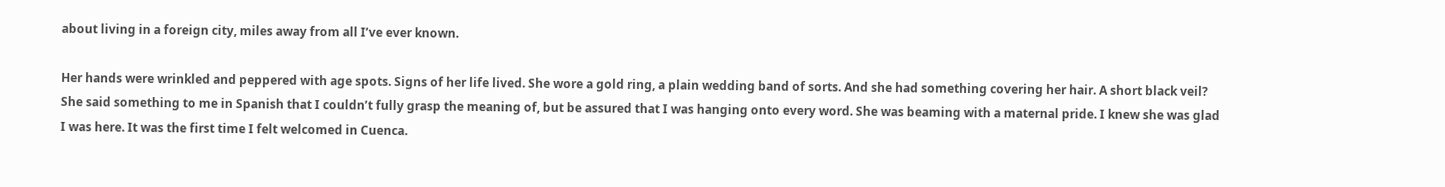about living in a foreign city, miles away from all I’ve ever known.

Her hands were wrinkled and peppered with age spots. Signs of her life lived. She wore a gold ring, a plain wedding band of sorts. And she had something covering her hair. A short black veil? She said something to me in Spanish that I couldn’t fully grasp the meaning of, but be assured that I was hanging onto every word. She was beaming with a maternal pride. I knew she was glad I was here. It was the first time I felt welcomed in Cuenca.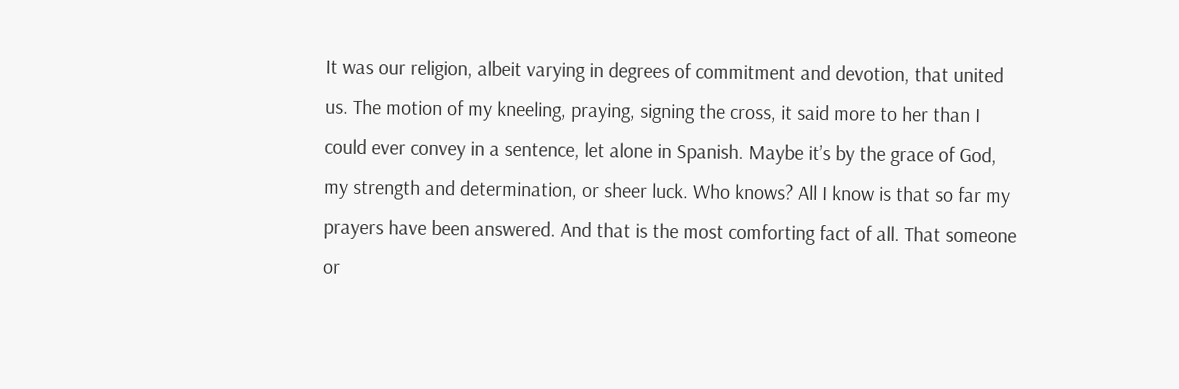It was our religion, albeit varying in degrees of commitment and devotion, that united us. The motion of my kneeling, praying, signing the cross, it said more to her than I could ever convey in a sentence, let alone in Spanish. Maybe it’s by the grace of God, my strength and determination, or sheer luck. Who knows? All I know is that so far my prayers have been answered. And that is the most comforting fact of all. That someone or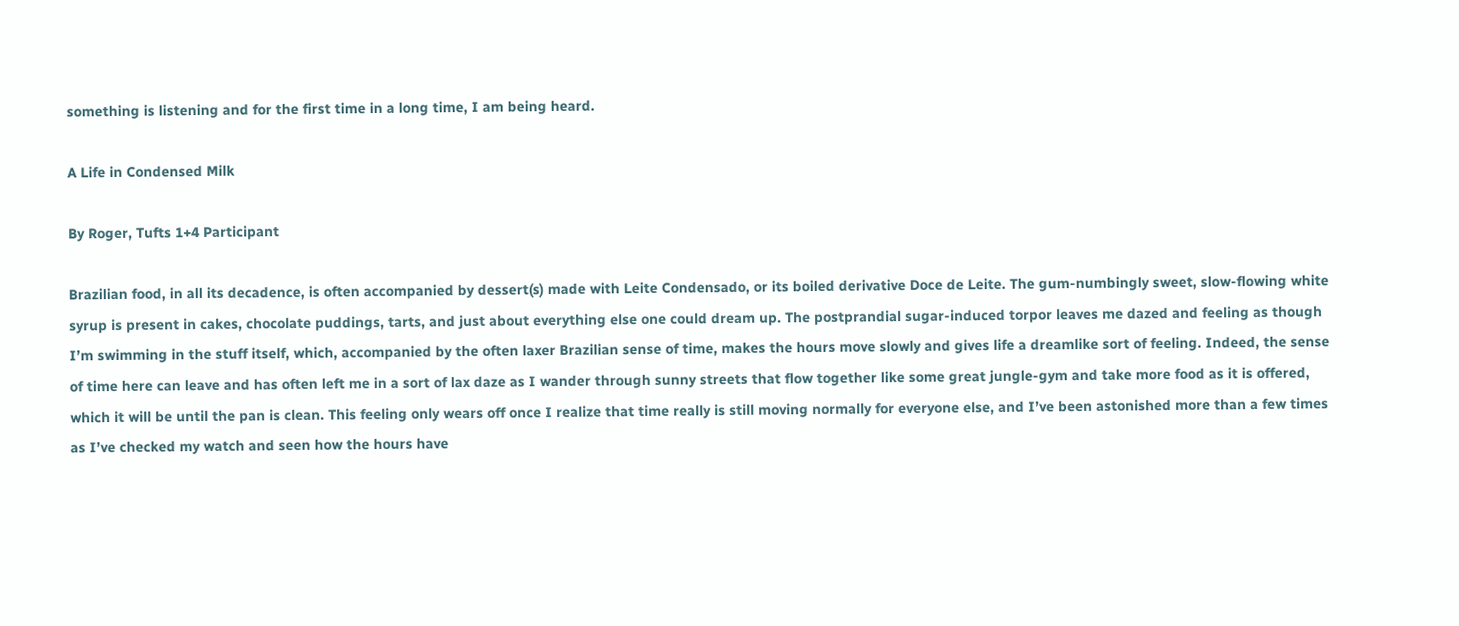something is listening and for the first time in a long time, I am being heard.

A Life in Condensed Milk

By Roger, Tufts 1+4 Participant

Brazilian food, in all its decadence, is often accompanied by dessert(s) made with Leite Condensado, or its boiled derivative Doce de Leite. The gum-numbingly sweet, slow-flowing white syrup is present in cakes, chocolate puddings, tarts, and just about everything else one could dream up. The postprandial sugar-induced torpor leaves me dazed and feeling as though I’m swimming in the stuff itself, which, accompanied by the often laxer Brazilian sense of time, makes the hours move slowly and gives life a dreamlike sort of feeling. Indeed, the sense of time here can leave and has often left me in a sort of lax daze as I wander through sunny streets that flow together like some great jungle-gym and take more food as it is offered, which it will be until the pan is clean. This feeling only wears off once I realize that time really is still moving normally for everyone else, and I’ve been astonished more than a few times as I’ve checked my watch and seen how the hours have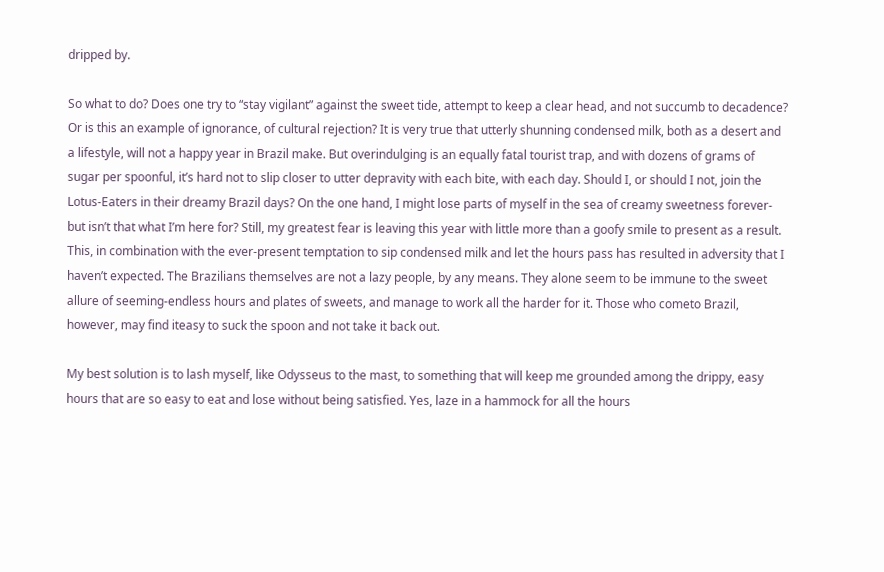dripped by.

So what to do? Does one try to “stay vigilant” against the sweet tide, attempt to keep a clear head, and not succumb to decadence? Or is this an example of ignorance, of cultural rejection? It is very true that utterly shunning condensed milk, both as a desert and a lifestyle, will not a happy year in Brazil make. But overindulging is an equally fatal tourist trap, and with dozens of grams of sugar per spoonful, it’s hard not to slip closer to utter depravity with each bite, with each day. Should I, or should I not, join the Lotus-Eaters in their dreamy Brazil days? On the one hand, I might lose parts of myself in the sea of creamy sweetness forever-but isn’t that what I’m here for? Still, my greatest fear is leaving this year with little more than a goofy smile to present as a result. This, in combination with the ever-present temptation to sip condensed milk and let the hours pass has resulted in adversity that I haven’t expected. The Brazilians themselves are not a lazy people, by any means. They alone seem to be immune to the sweet allure of seeming-endless hours and plates of sweets, and manage to work all the harder for it. Those who cometo Brazil, however, may find iteasy to suck the spoon and not take it back out.

My best solution is to lash myself, like Odysseus to the mast, to something that will keep me grounded among the drippy, easy hours that are so easy to eat and lose without being satisfied. Yes, laze in a hammock for all the hours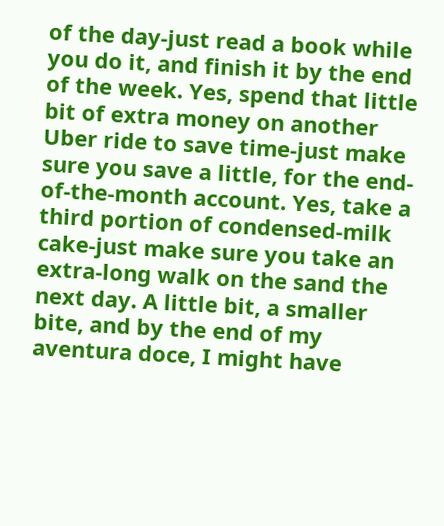of the day-just read a book while you do it, and finish it by the end of the week. Yes, spend that little bit of extra money on another Uber ride to save time-just make sure you save a little, for the end-of-the-month account. Yes, take a third portion of condensed-milk cake-just make sure you take an extra-long walk on the sand the next day. A little bit, a smaller bite, and by the end of my aventura doce, I might have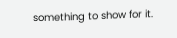something to show for it.